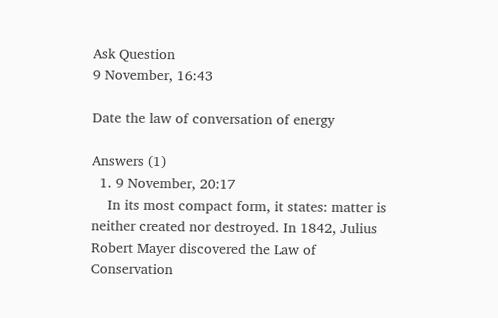Ask Question
9 November, 16:43

Date the law of conversation of energy

Answers (1)
  1. 9 November, 20:17
    In its most compact form, it states: matter is neither created nor destroyed. In 1842, Julius Robert Mayer discovered the Law of Conservation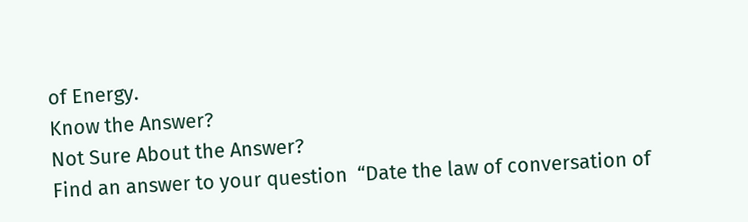of Energy.
Know the Answer?
Not Sure About the Answer?
Find an answer to your question  “Date the law of conversation of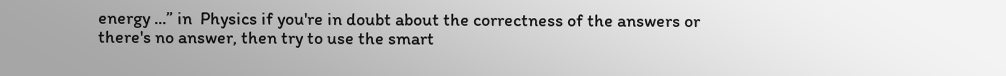energy ...” in  Physics if you're in doubt about the correctness of the answers or there's no answer, then try to use the smart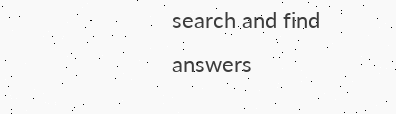search and find answers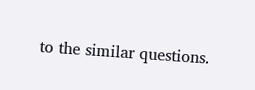to the similar questions.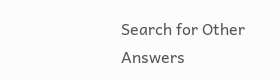Search for Other Answers